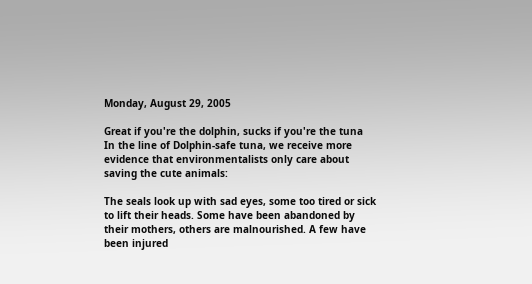Monday, August 29, 2005

Great if you're the dolphin, sucks if you're the tuna
In the line of Dolphin-safe tuna, we receive more evidence that environmentalists only care about saving the cute animals:

The seals look up with sad eyes, some too tired or sick to lift their heads. Some have been abandoned by their mothers, others are malnourished. A few have been injured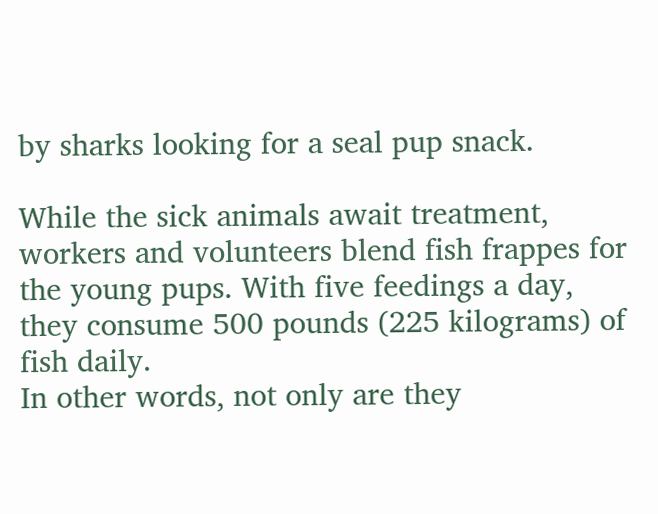by sharks looking for a seal pup snack.

While the sick animals await treatment, workers and volunteers blend fish frappes for the young pups. With five feedings a day, they consume 500 pounds (225 kilograms) of fish daily.
In other words, not only are they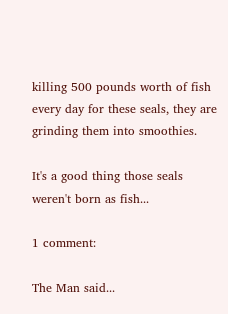killing 500 pounds worth of fish every day for these seals, they are grinding them into smoothies.

It's a good thing those seals weren't born as fish...

1 comment:

The Man said...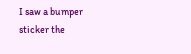I saw a bumper sticker the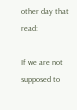other day that read:

If we are not supposed to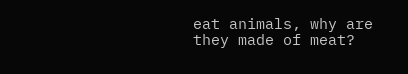eat animals, why are they made of meat?